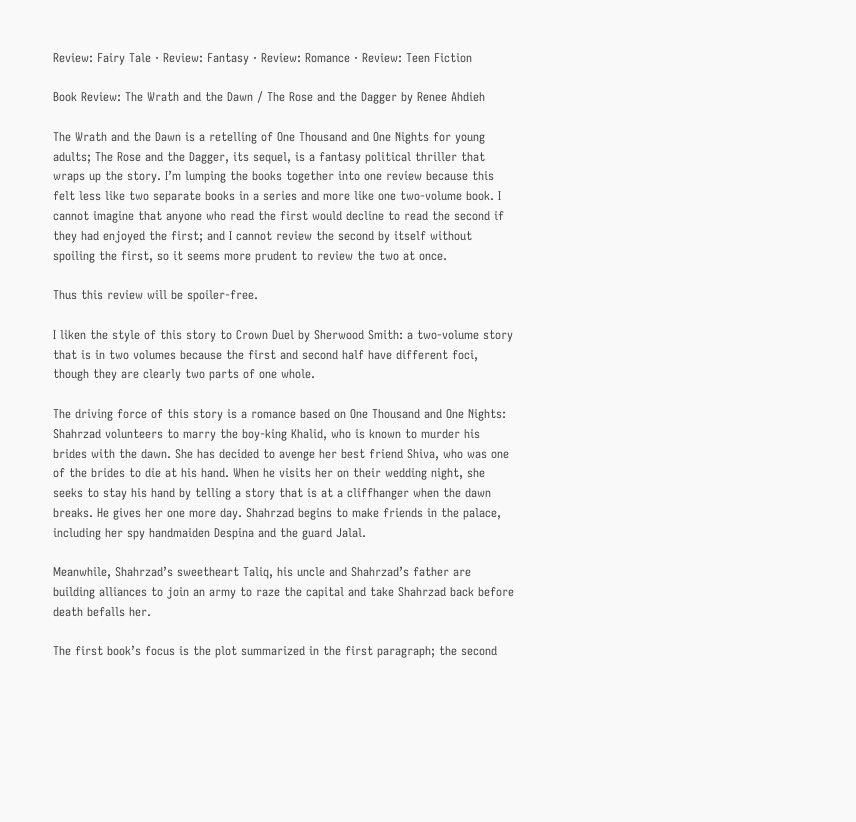Review: Fairy Tale · Review: Fantasy · Review: Romance · Review: Teen Fiction

Book Review: The Wrath and the Dawn / The Rose and the Dagger by Renee Ahdieh

The Wrath and the Dawn is a retelling of One Thousand and One Nights for young adults; The Rose and the Dagger, its sequel, is a fantasy political thriller that wraps up the story. I’m lumping the books together into one review because this felt less like two separate books in a series and more like one two-volume book. I cannot imagine that anyone who read the first would decline to read the second if they had enjoyed the first; and I cannot review the second by itself without spoiling the first, so it seems more prudent to review the two at once.

Thus this review will be spoiler-free.

I liken the style of this story to Crown Duel by Sherwood Smith: a two-volume story that is in two volumes because the first and second half have different foci, though they are clearly two parts of one whole.

The driving force of this story is a romance based on One Thousand and One Nights: Shahrzad volunteers to marry the boy-king Khalid, who is known to murder his brides with the dawn. She has decided to avenge her best friend Shiva, who was one of the brides to die at his hand. When he visits her on their wedding night, she seeks to stay his hand by telling a story that is at a cliffhanger when the dawn breaks. He gives her one more day. Shahrzad begins to make friends in the palace, including her spy handmaiden Despina and the guard Jalal.

Meanwhile, Shahrzad’s sweetheart Taliq, his uncle and Shahrzad’s father are building alliances to join an army to raze the capital and take Shahrzad back before death befalls her.

The first book’s focus is the plot summarized in the first paragraph; the second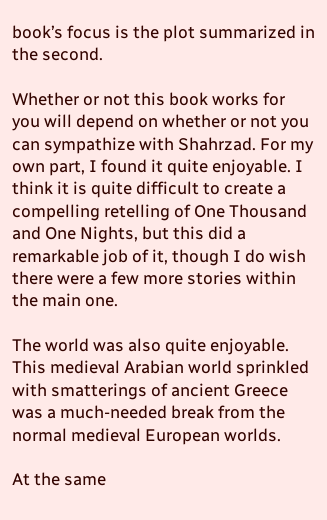book’s focus is the plot summarized in the second.

Whether or not this book works for you will depend on whether or not you can sympathize with Shahrzad. For my own part, I found it quite enjoyable. I think it is quite difficult to create a compelling retelling of One Thousand and One Nights, but this did a remarkable job of it, though I do wish there were a few more stories within the main one.

The world was also quite enjoyable. This medieval Arabian world sprinkled with smatterings of ancient Greece was a much-needed break from the normal medieval European worlds.

At the same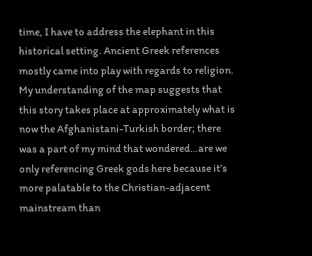time, I have to address the elephant in this historical setting. Ancient Greek references mostly came into play with regards to religion. My understanding of the map suggests that this story takes place at approximately what is now the Afghanistani-Turkish border; there was a part of my mind that wondered…are we only referencing Greek gods here because it’s more palatable to the Christian-adjacent mainstream than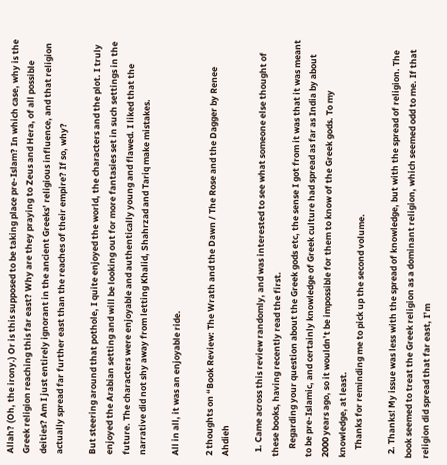Allah? (Oh, the irony.) Or is this supposed to be taking place pre-Islam? In which case, why is the Greek religion reaching this far east? Why are they praying to Zeus and Hera, of all possible deities? Am I just entirely ignorant in the ancient Greeks’ religious influence, and that religion actually spread far further east than the reaches of their empire? If so, why?

But steering around that pothole, I quite enjoyed the world, the characters and the plot. I truly enjoyed the Arabian setting and will be looking out for more fantasies set in such settings in the future. The characters were enjoyable and authentically young and flawed. I liked that the narrative did not shy away from letting Khalid, Shahrzad and Tariq make mistakes.

All in all, it was an enjoyable ride.

2 thoughts on “Book Review: The Wrath and the Dawn / The Rose and the Dagger by Renee Ahdieh

  1. Came across this review randomly, and was interested to see what someone else thought of these books, having recently read the first.
    Regarding your question about the Greek gods etc, the sense I got from it was that it was meant to be pre-Islamic, and certainly knowledge of Greek culture had spread as far as India by about 2000 years ago, so it wouldn’t be impossible for them to know of the Greek gods. To my knowledge, at least.
    Thanks for reminding me to pick up the second volume.

  2. Thanks! My issue was less with the spread of knowledge, but with the spread of religion. The book seemed to treat the Greek religion as a dominant religion, which seemed odd to me. If that religion did spread that far east, I’m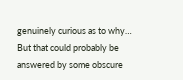genuinely curious as to why… But that could probably be answered by some obscure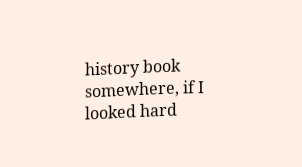history book somewhere, if I looked hard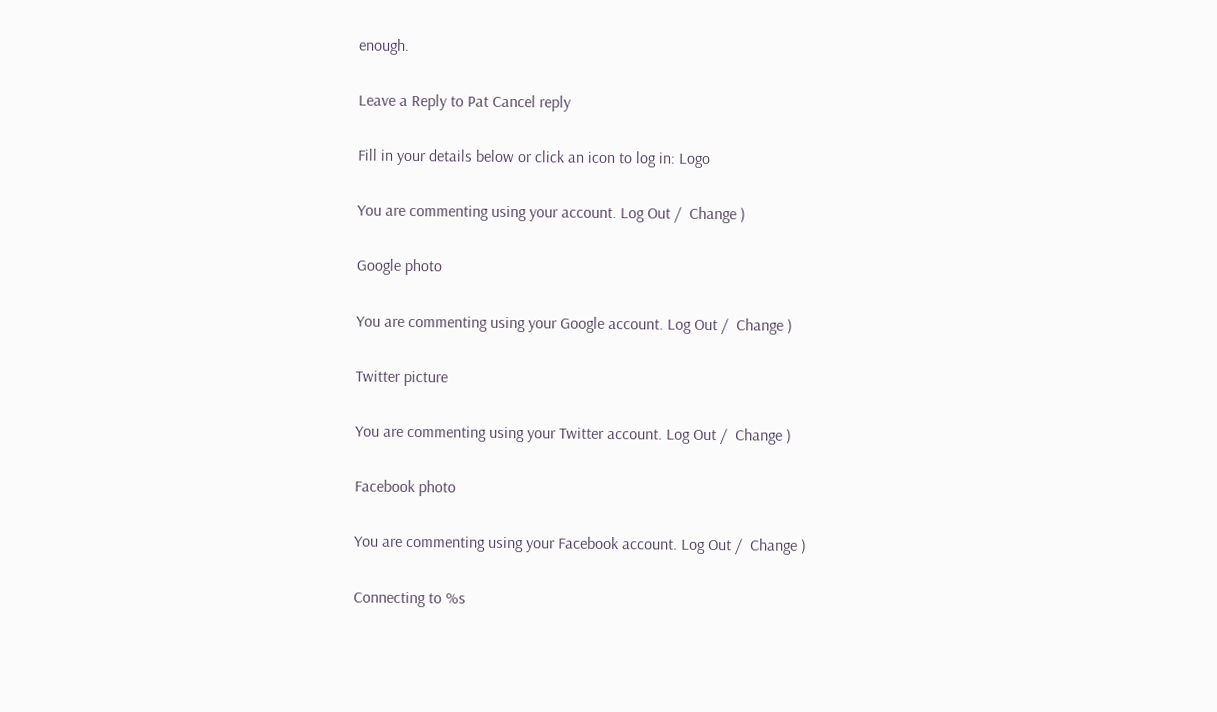enough.

Leave a Reply to Pat Cancel reply

Fill in your details below or click an icon to log in: Logo

You are commenting using your account. Log Out /  Change )

Google photo

You are commenting using your Google account. Log Out /  Change )

Twitter picture

You are commenting using your Twitter account. Log Out /  Change )

Facebook photo

You are commenting using your Facebook account. Log Out /  Change )

Connecting to %s